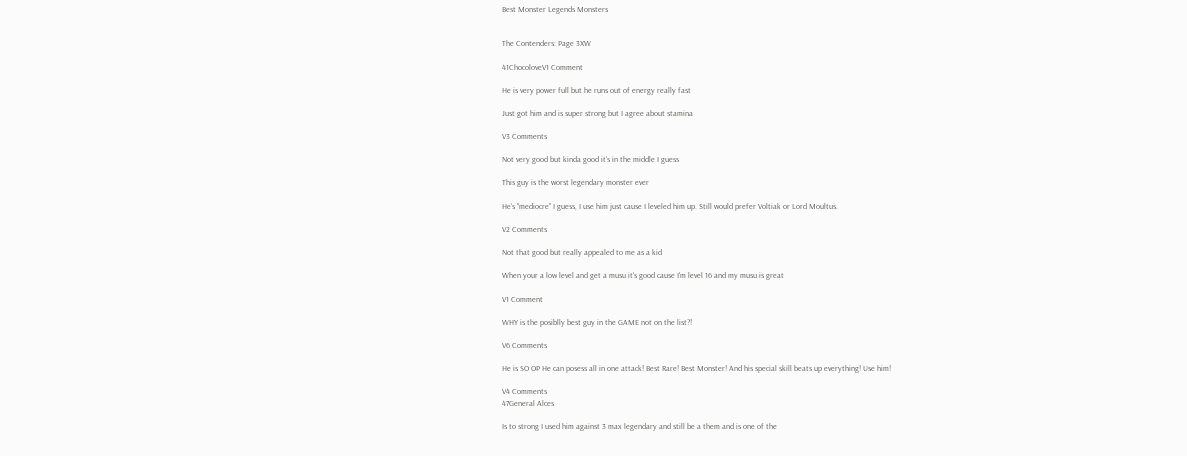Best Monster Legends Monsters


The Contenders: Page 3XW

41ChocoloveV1 Comment

He is very power full but he runs out of energy really fast

Just got him and is super strong but I agree about stamina

V3 Comments

Not very good but kinda good it's in the middle I guess

This guy is the worst legendary monster ever

He's "mediocre" I guess, I use him just cause I leveled him up. Still would prefer Voltiak or Lord Moultus.

V2 Comments

Not that good but really appealed to me as a kid

When your a low level and get a musu it's good cause I'm level 16 and my musu is great

V1 Comment

WHY is the posiblly best guy in the GAME not on the list?!

V6 Comments

He is SO OP He can posess all in one attack! Best Rare! Best Monster! And his special skill beats up everything! Use him!

V4 Comments
47General Alces

Is to strong I used him against 3 max legendary and still be a them and is one of the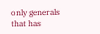only generals that has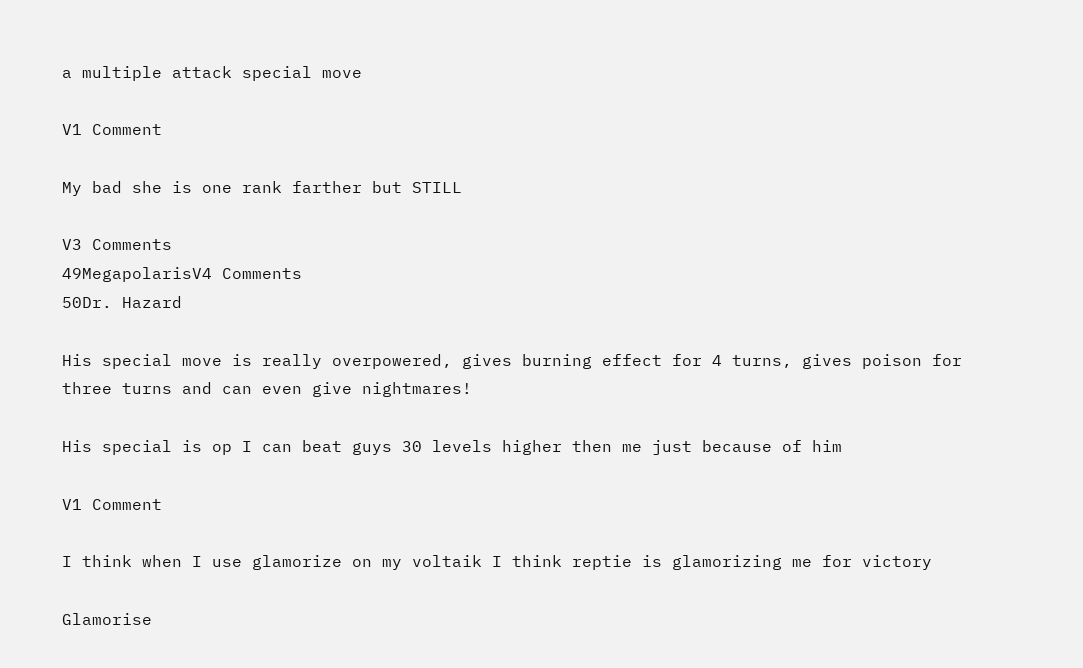a multiple attack special move

V1 Comment

My bad she is one rank farther but STILL

V3 Comments
49MegapolarisV4 Comments
50Dr. Hazard

His special move is really overpowered, gives burning effect for 4 turns, gives poison for three turns and can even give nightmares!

His special is op I can beat guys 30 levels higher then me just because of him

V1 Comment

I think when I use glamorize on my voltaik I think reptie is glamorizing me for victory

Glamorise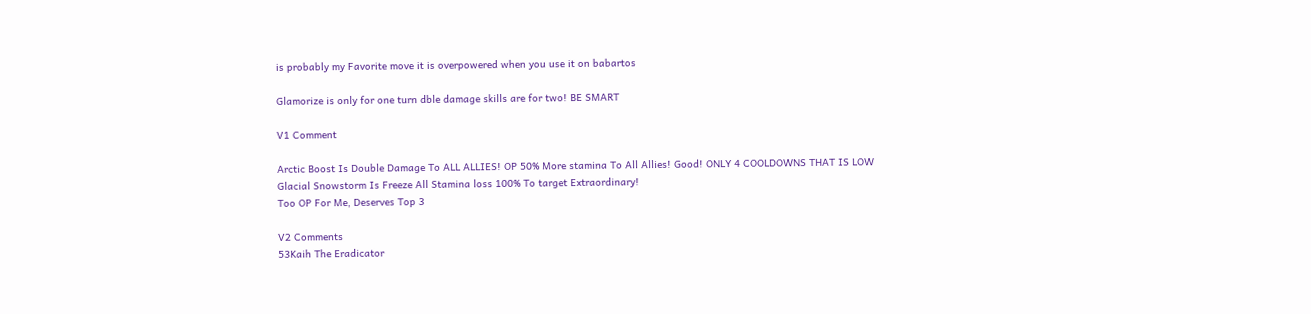is probably my Favorite move it is overpowered when you use it on babartos

Glamorize is only for one turn dble damage skills are for two! BE SMART

V1 Comment

Arctic Boost Is Double Damage To ALL ALLIES! OP 50% More stamina To All Allies! Good! ONLY 4 COOLDOWNS THAT IS LOW
Glacial Snowstorm Is Freeze All Stamina loss 100% To target Extraordinary!
Too OP For Me, Deserves Top 3

V2 Comments
53Kaih The Eradicator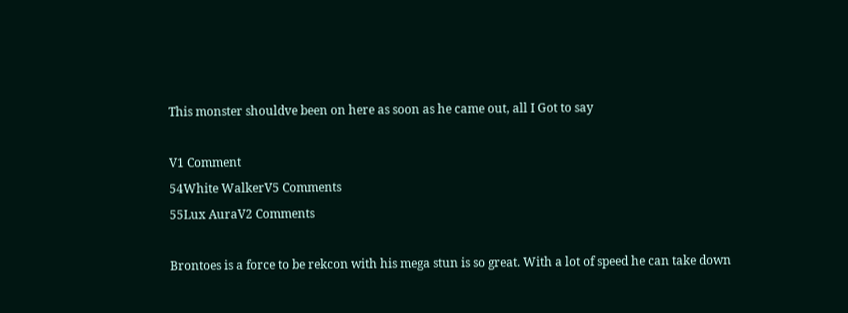This monster shouldve been on here as soon as he came out, all I Got to say

V1 Comment
54White WalkerV5 Comments
55Lux AuraV2 Comments

Brontoes is a force to be rekcon with his mega stun is so great. With a lot of speed he can take down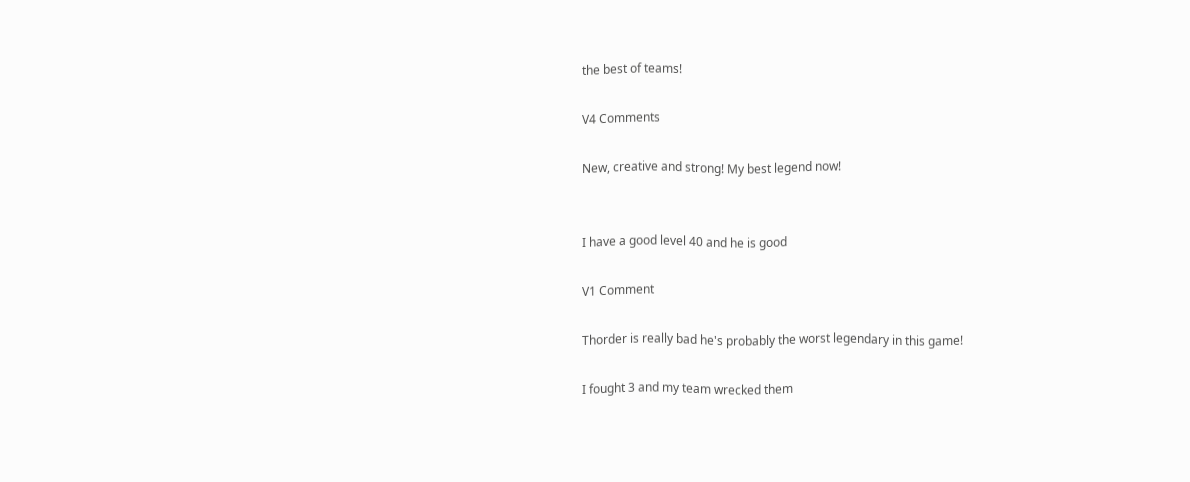the best of teams!

V4 Comments

New, creative and strong! My best legend now!


I have a good level 40 and he is good

V1 Comment

Thorder is really bad he's probably the worst legendary in this game!

I fought 3 and my team wrecked them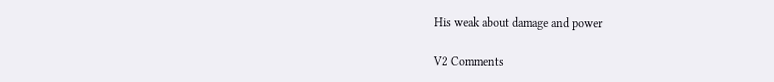His weak about damage and power

V2 Comments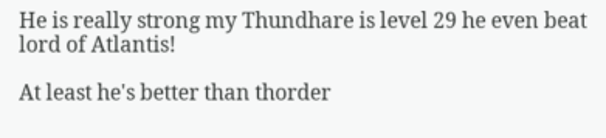He is really strong my Thundhare is level 29 he even beat lord of Atlantis!

At least he's better than thorder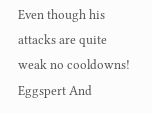Even though his attacks are quite weak no cooldowns! Eggspert And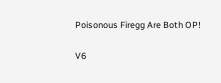Poisonous Firegg Are Both OP!

V6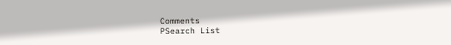Comments
PSearch List